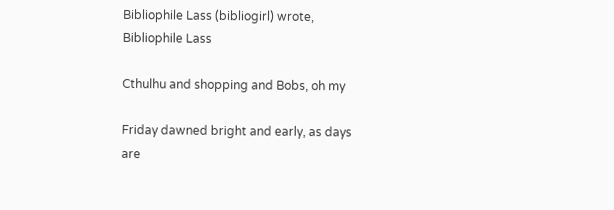Bibliophile Lass (bibliogirl) wrote,
Bibliophile Lass

Cthulhu and shopping and Bobs, oh my

Friday dawned bright and early, as days are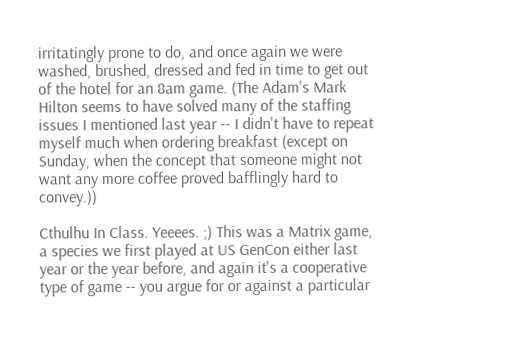irritatingly prone to do, and once again we were washed, brushed, dressed and fed in time to get out of the hotel for an 8am game. (The Adam's Mark Hilton seems to have solved many of the staffing issues I mentioned last year -- I didn't have to repeat myself much when ordering breakfast (except on Sunday, when the concept that someone might not want any more coffee proved bafflingly hard to convey.))

Cthulhu In Class. Yeeees. ;) This was a Matrix game, a species we first played at US GenCon either last year or the year before, and again it's a cooperative type of game -- you argue for or against a particular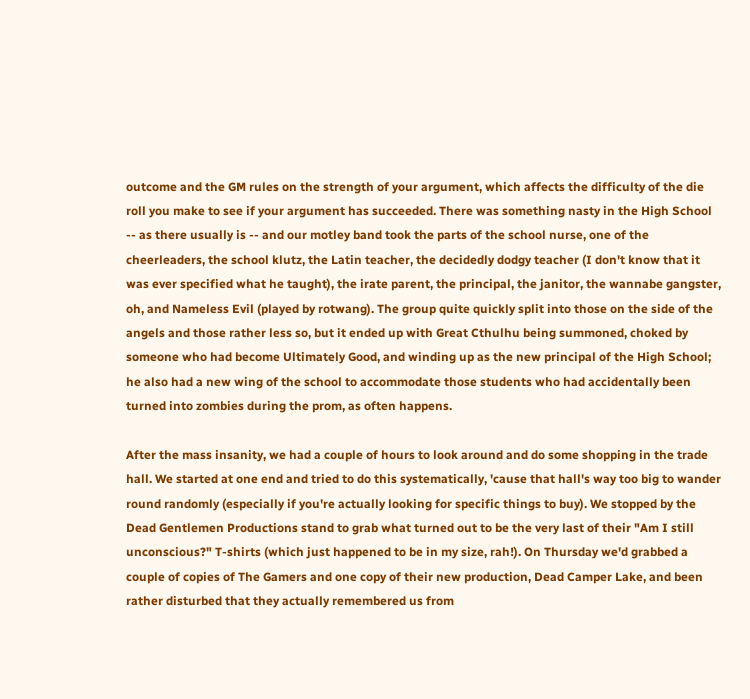outcome and the GM rules on the strength of your argument, which affects the difficulty of the die roll you make to see if your argument has succeeded. There was something nasty in the High School -- as there usually is -- and our motley band took the parts of the school nurse, one of the cheerleaders, the school klutz, the Latin teacher, the decidedly dodgy teacher (I don't know that it was ever specified what he taught), the irate parent, the principal, the janitor, the wannabe gangster, oh, and Nameless Evil (played by rotwang). The group quite quickly split into those on the side of the angels and those rather less so, but it ended up with Great Cthulhu being summoned, choked by someone who had become Ultimately Good, and winding up as the new principal of the High School; he also had a new wing of the school to accommodate those students who had accidentally been turned into zombies during the prom, as often happens.

After the mass insanity, we had a couple of hours to look around and do some shopping in the trade hall. We started at one end and tried to do this systematically, 'cause that hall's way too big to wander round randomly (especially if you're actually looking for specific things to buy). We stopped by the Dead Gentlemen Productions stand to grab what turned out to be the very last of their "Am I still unconscious?" T-shirts (which just happened to be in my size, rah!). On Thursday we'd grabbed a couple of copies of The Gamers and one copy of their new production, Dead Camper Lake, and been rather disturbed that they actually remembered us from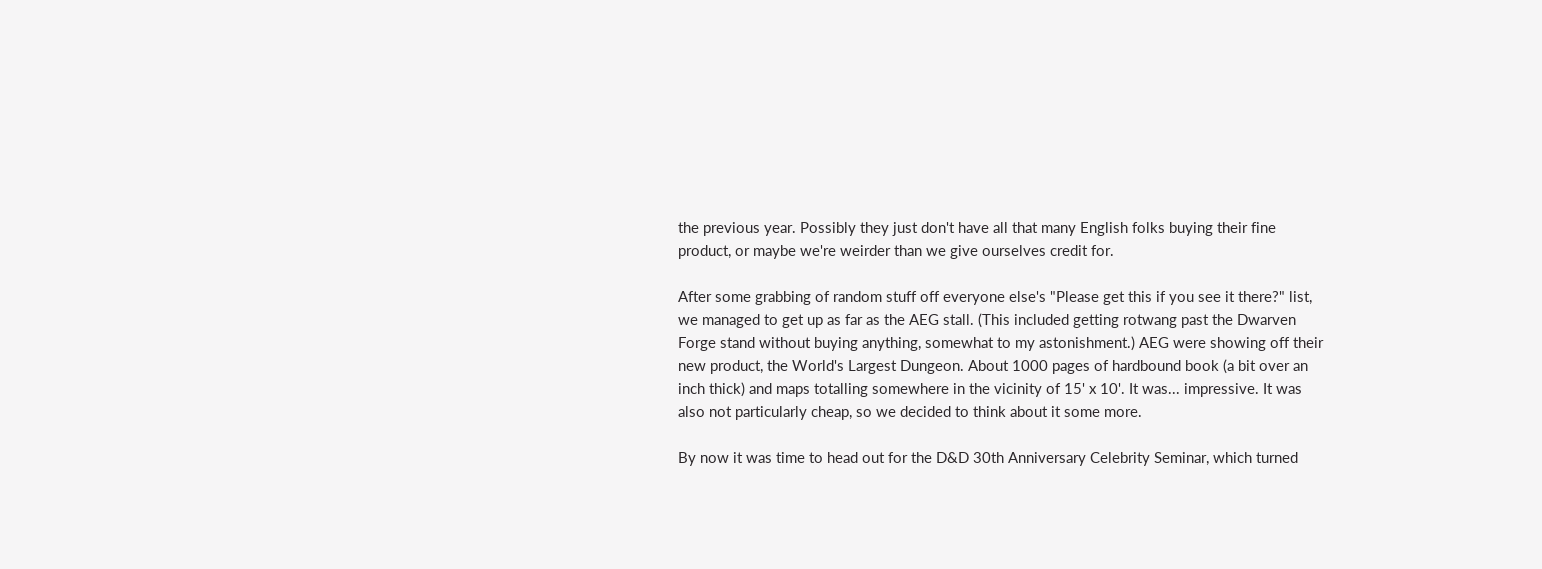the previous year. Possibly they just don't have all that many English folks buying their fine product, or maybe we're weirder than we give ourselves credit for.

After some grabbing of random stuff off everyone else's "Please get this if you see it there?" list, we managed to get up as far as the AEG stall. (This included getting rotwang past the Dwarven Forge stand without buying anything, somewhat to my astonishment.) AEG were showing off their new product, the World's Largest Dungeon. About 1000 pages of hardbound book (a bit over an inch thick) and maps totalling somewhere in the vicinity of 15' x 10'. It was... impressive. It was also not particularly cheap, so we decided to think about it some more.

By now it was time to head out for the D&D 30th Anniversary Celebrity Seminar, which turned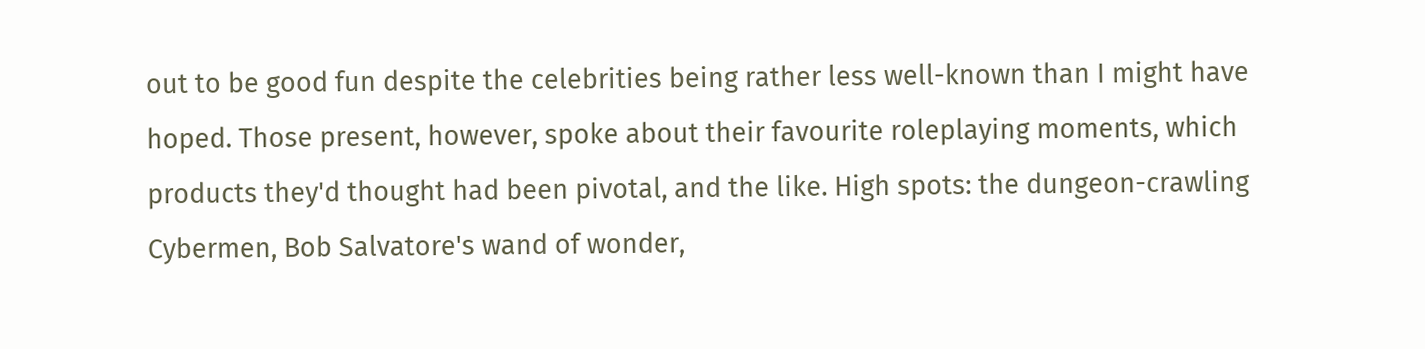out to be good fun despite the celebrities being rather less well-known than I might have hoped. Those present, however, spoke about their favourite roleplaying moments, which products they'd thought had been pivotal, and the like. High spots: the dungeon-crawling Cybermen, Bob Salvatore's wand of wonder,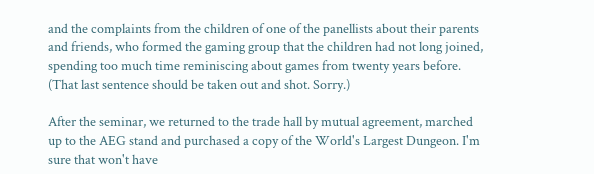and the complaints from the children of one of the panellists about their parents and friends, who formed the gaming group that the children had not long joined, spending too much time reminiscing about games from twenty years before. (That last sentence should be taken out and shot. Sorry.)

After the seminar, we returned to the trade hall by mutual agreement, marched up to the AEG stand and purchased a copy of the World's Largest Dungeon. I'm sure that won't have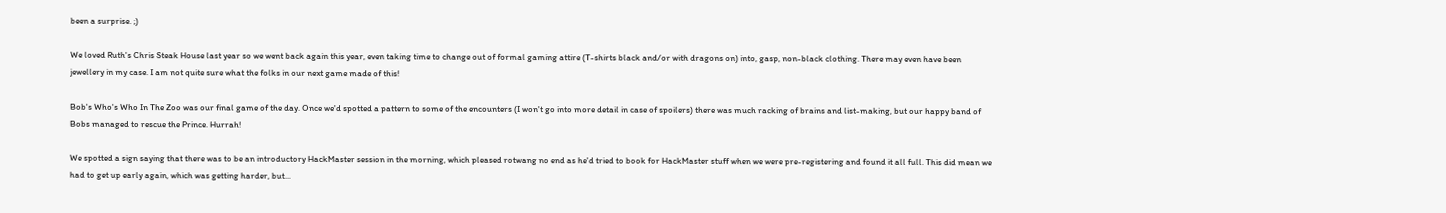been a surprise. ;)

We loved Ruth's Chris Steak House last year so we went back again this year, even taking time to change out of formal gaming attire (T-shirts black and/or with dragons on) into, gasp, non-black clothing. There may even have been jewellery in my case. I am not quite sure what the folks in our next game made of this!

Bob's Who's Who In The Zoo was our final game of the day. Once we'd spotted a pattern to some of the encounters (I won't go into more detail in case of spoilers) there was much racking of brains and list-making, but our happy band of Bobs managed to rescue the Prince. Hurrah!

We spotted a sign saying that there was to be an introductory HackMaster session in the morning, which pleased rotwang no end as he'd tried to book for HackMaster stuff when we were pre-registering and found it all full. This did mean we had to get up early again, which was getting harder, but...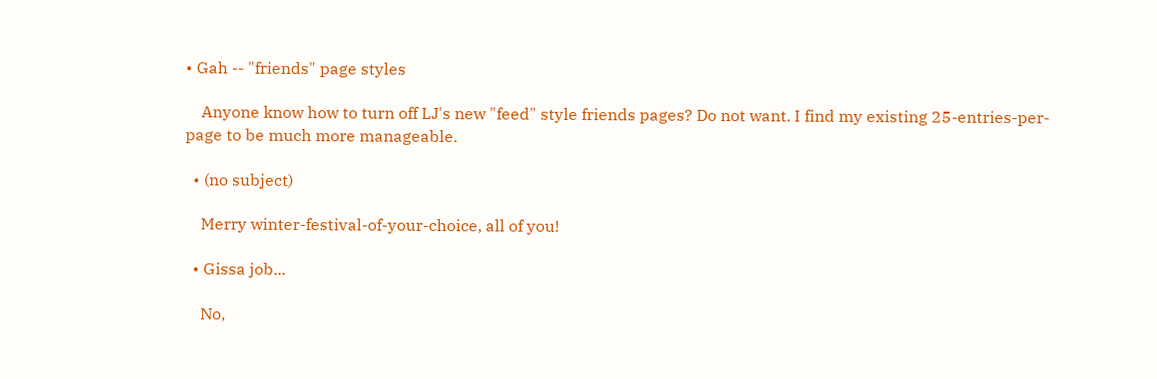• Gah -- "friends" page styles

    Anyone know how to turn off LJ's new "feed" style friends pages? Do not want. I find my existing 25-entries-per-page to be much more manageable.

  • (no subject)

    Merry winter-festival-of-your-choice, all of you!

  • Gissa job...

    No,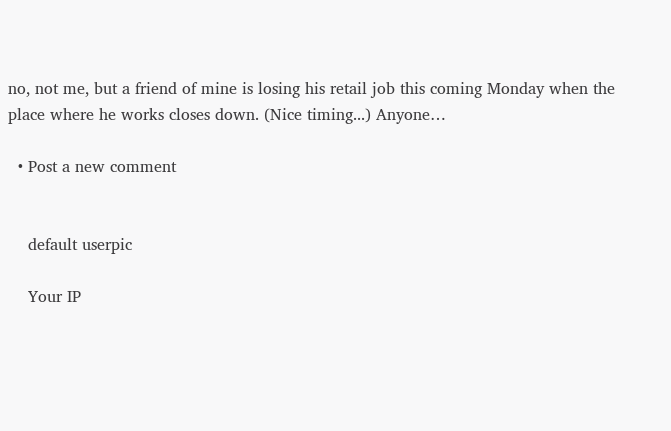no, not me, but a friend of mine is losing his retail job this coming Monday when the place where he works closes down. (Nice timing...) Anyone…

  • Post a new comment


    default userpic

    Your IP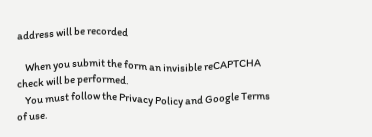address will be recorded

    When you submit the form an invisible reCAPTCHA check will be performed.
    You must follow the Privacy Policy and Google Terms of use.